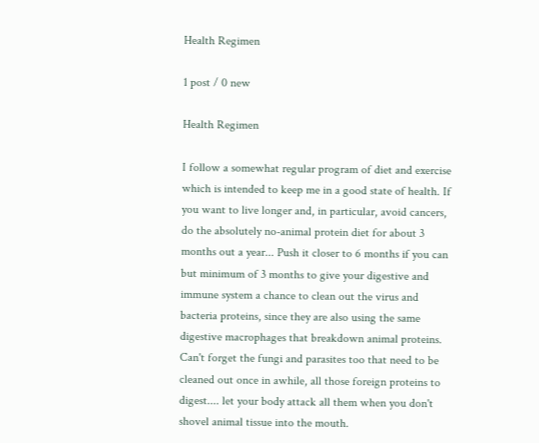Health Regimen

1 post / 0 new

Health Regimen

I follow a somewhat regular program of diet and exercise which is intended to keep me in a good state of health. If you want to live longer and, in particular, avoid cancers, do the absolutely no-animal protein diet for about 3 months out a year... Push it closer to 6 months if you can but minimum of 3 months to give your digestive and immune system a chance to clean out the virus and bacteria proteins, since they are also using the same digestive macrophages that breakdown animal proteins. Can't forget the fungi and parasites too that need to be cleaned out once in awhile, all those foreign proteins to digest.... let your body attack all them when you don't shovel animal tissue into the mouth.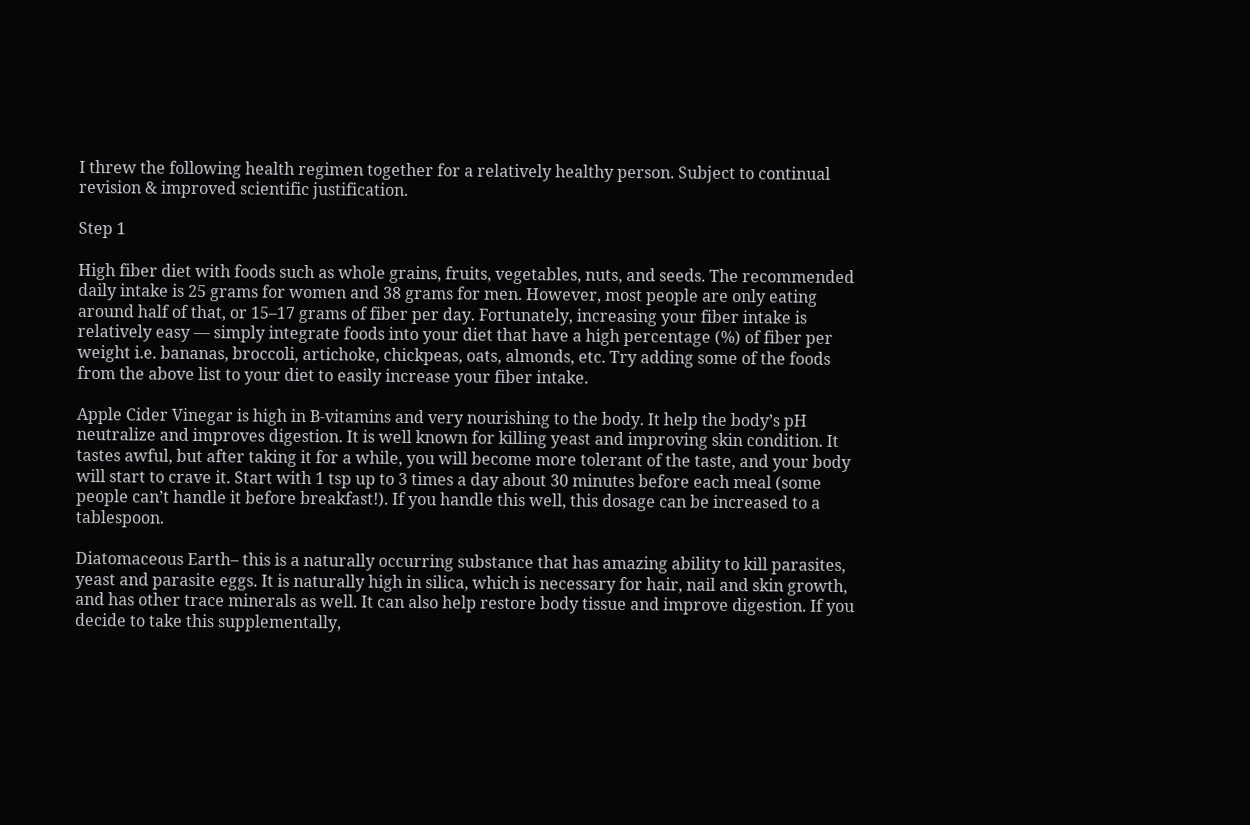I threw the following health regimen together for a relatively healthy person. Subject to continual revision & improved scientific justification.

Step 1

High fiber diet with foods such as whole grains, fruits, vegetables, nuts, and seeds. The recommended daily intake is 25 grams for women and 38 grams for men. However, most people are only eating around half of that, or 15–17 grams of fiber per day. Fortunately, increasing your fiber intake is relatively easy — simply integrate foods into your diet that have a high percentage (%) of fiber per weight i.e. bananas, broccoli, artichoke, chickpeas, oats, almonds, etc. Try adding some of the foods from the above list to your diet to easily increase your fiber intake.

Apple Cider Vinegar is high in B-vitamins and very nourishing to the body. It help the body’s pH neutralize and improves digestion. It is well known for killing yeast and improving skin condition. It tastes awful, but after taking it for a while, you will become more tolerant of the taste, and your body will start to crave it. Start with 1 tsp up to 3 times a day about 30 minutes before each meal (some people can’t handle it before breakfast!). If you handle this well, this dosage can be increased to a tablespoon.

Diatomaceous Earth– this is a naturally occurring substance that has amazing ability to kill parasites, yeast and parasite eggs. It is naturally high in silica, which is necessary for hair, nail and skin growth, and has other trace minerals as well. It can also help restore body tissue and improve digestion. If you decide to take this supplementally,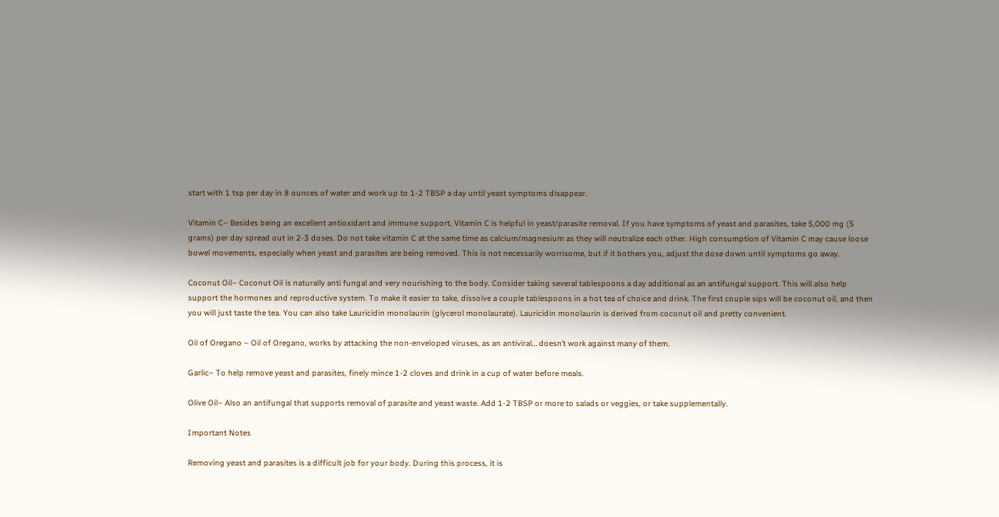start with 1 tsp per day in 8 ounces of water and work up to 1-2 TBSP a day until yeast symptoms disappear.

Vitamin C– Besides being an excellent antioxidant and immune support, Vitamin C is helpful in yeast/parasite removal. If you have symptoms of yeast and parasites, take 5,000 mg (5 grams) per day spread out in 2-3 doses. Do not take vitamin C at the same time as calcium/magnesium as they will neutralize each other. High consumption of Vitamin C may cause loose bowel movements, especially when yeast and parasites are being removed. This is not necessarily worrisome, but if it bothers you, adjust the dose down until symptoms go away.

Coconut Oil– Coconut Oil is naturally anti fungal and very nourishing to the body. Consider taking several tablespoons a day additional as an antifungal support. This will also help support the hormones and reproductive system. To make it easier to take, dissolve a couple tablespoons in a hot tea of choice and drink. The first couple sips will be coconut oil, and then you will just taste the tea. You can also take Lauricidin monolaurin (glycerol monolaurate). Lauricidin monolaurin is derived from coconut oil and pretty convenient.

Oil of Oregano – Oil of Oregano, works by attacking the non-enveloped viruses, as an antiviral… doesn’t work against many of them.

Garlic– To help remove yeast and parasites, finely mince 1-2 cloves and drink in a cup of water before meals.

Olive Oil– Also an antifungal that supports removal of parasite and yeast waste. Add 1-2 TBSP or more to salads or veggies, or take supplementally.

Important Notes

Removing yeast and parasites is a difficult job for your body. During this process, it is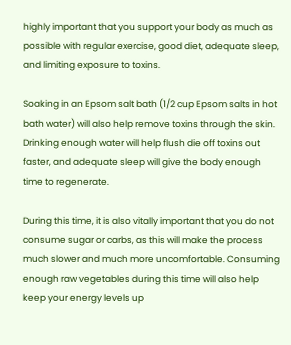highly important that you support your body as much as possible with regular exercise, good diet, adequate sleep, and limiting exposure to toxins.

Soaking in an Epsom salt bath (1/2 cup Epsom salts in hot bath water) will also help remove toxins through the skin. Drinking enough water will help flush die off toxins out faster, and adequate sleep will give the body enough time to regenerate.

During this time, it is also vitally important that you do not consume sugar or carbs, as this will make the process much slower and much more uncomfortable. Consuming enough raw vegetables during this time will also help keep your energy levels up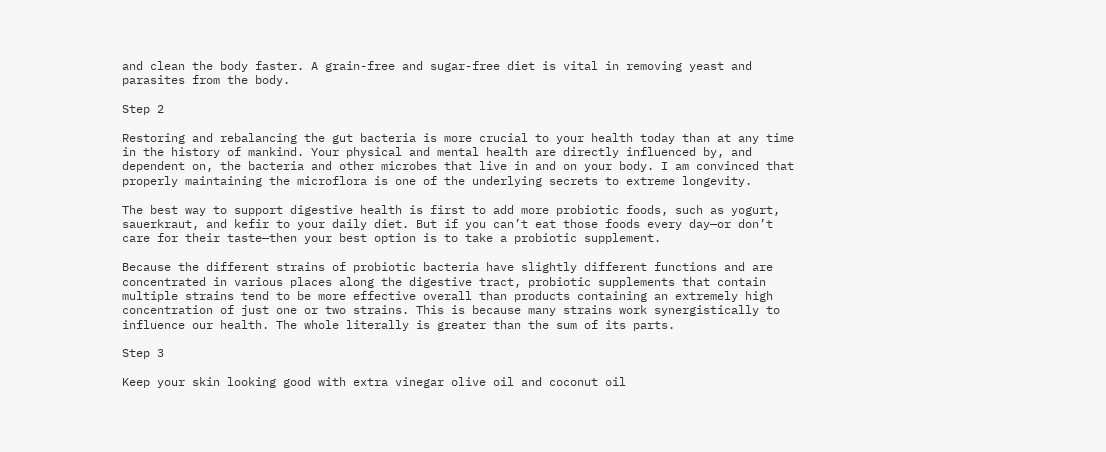and clean the body faster. A grain-free and sugar-free diet is vital in removing yeast and parasites from the body.

Step 2

Restoring and rebalancing the gut bacteria is more crucial to your health today than at any time in the history of mankind. Your physical and mental health are directly influenced by, and dependent on, the bacteria and other microbes that live in and on your body. I am convinced that properly maintaining the microflora is one of the underlying secrets to extreme longevity.

The best way to support digestive health is first to add more probiotic foods, such as yogurt, sauerkraut, and kefir to your daily diet. But if you can’t eat those foods every day—or don’t care for their taste—then your best option is to take a probiotic supplement.

Because the different strains of probiotic bacteria have slightly different functions and are concentrated in various places along the digestive tract, probiotic supplements that contain multiple strains tend to be more effective overall than products containing an extremely high concentration of just one or two strains. This is because many strains work synergistically to influence our health. The whole literally is greater than the sum of its parts.

Step 3

Keep your skin looking good with extra vinegar olive oil and coconut oil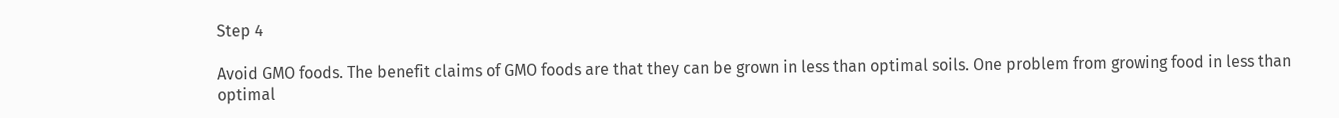Step 4

Avoid GMO foods. The benefit claims of GMO foods are that they can be grown in less than optimal soils. One problem from growing food in less than optimal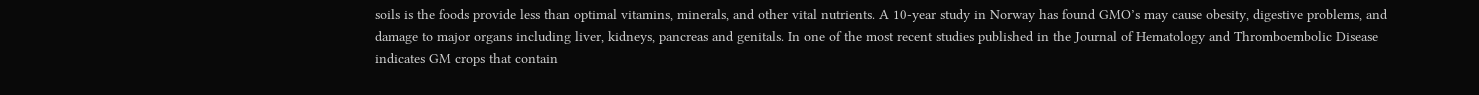soils is the foods provide less than optimal vitamins, minerals, and other vital nutrients. A 10-year study in Norway has found GMO’s may cause obesity, digestive problems, and damage to major organs including liver, kidneys, pancreas and genitals. In one of the most recent studies published in the Journal of Hematology and Thromboembolic Disease indicates GM crops that contain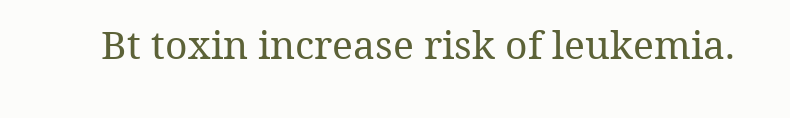Bt toxin increase risk of leukemia.